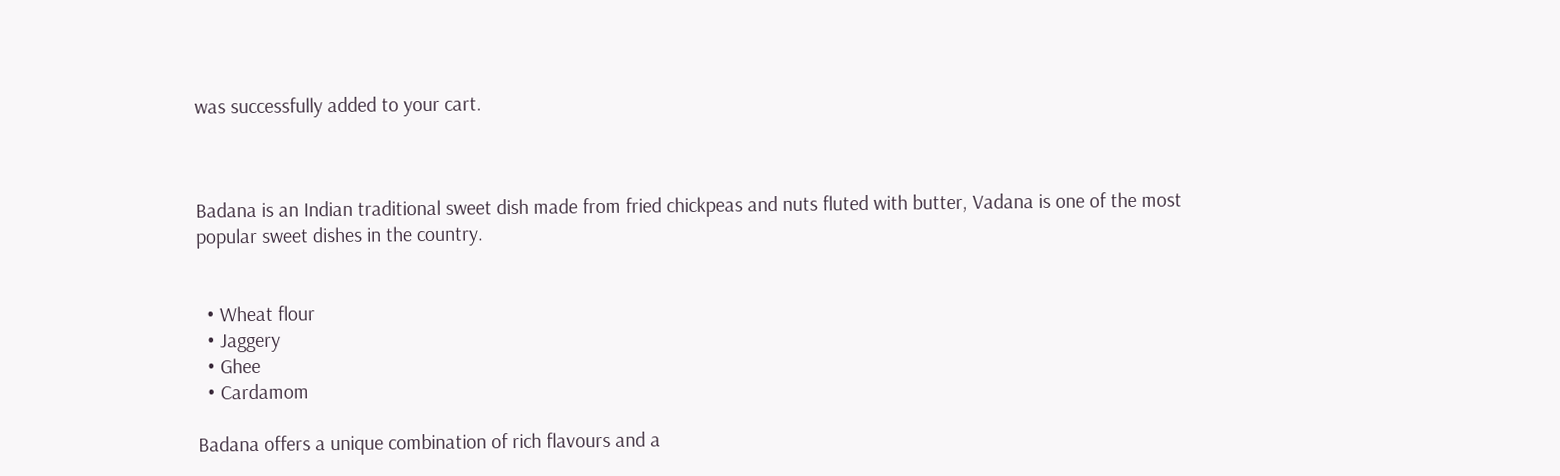was successfully added to your cart.



Badana is an Indian traditional sweet dish made from fried chickpeas and nuts fluted with butter, Vadana is one of the most popular sweet dishes in the country.


  • Wheat flour
  • Jaggery
  • Ghee
  • Cardamom

Badana offers a unique combination of rich flavours and a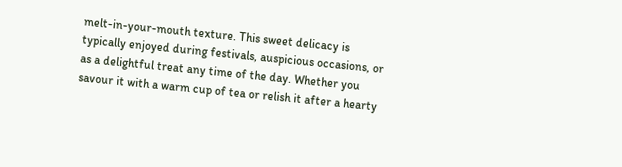melt-in-your-mouth texture. This sweet delicacy is typically enjoyed during festivals, auspicious occasions, or as a delightful treat any time of the day. Whether you savour it with a warm cup of tea or relish it after a hearty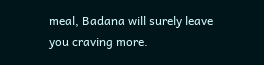meal, Badana will surely leave you craving more.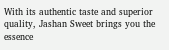With its authentic taste and superior quality, Jashan Sweet brings you the essence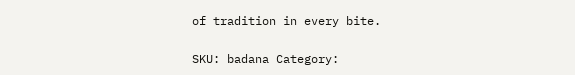of tradition in every bite.

SKU: badana Category: